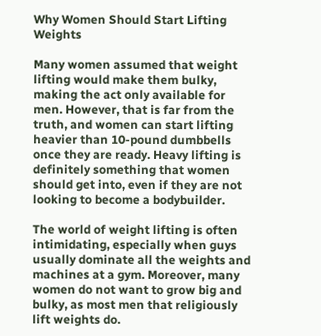Why Women Should Start Lifting Weights

Many women assumed that weight lifting would make them bulky, making the act only available for men. However, that is far from the truth, and women can start lifting heavier than 10-pound dumbbells once they are ready. Heavy lifting is definitely something that women should get into, even if they are not looking to become a bodybuilder.

The world of weight lifting is often intimidating, especially when guys usually dominate all the weights and machines at a gym. Moreover, many women do not want to grow big and bulky, as most men that religiously lift weights do.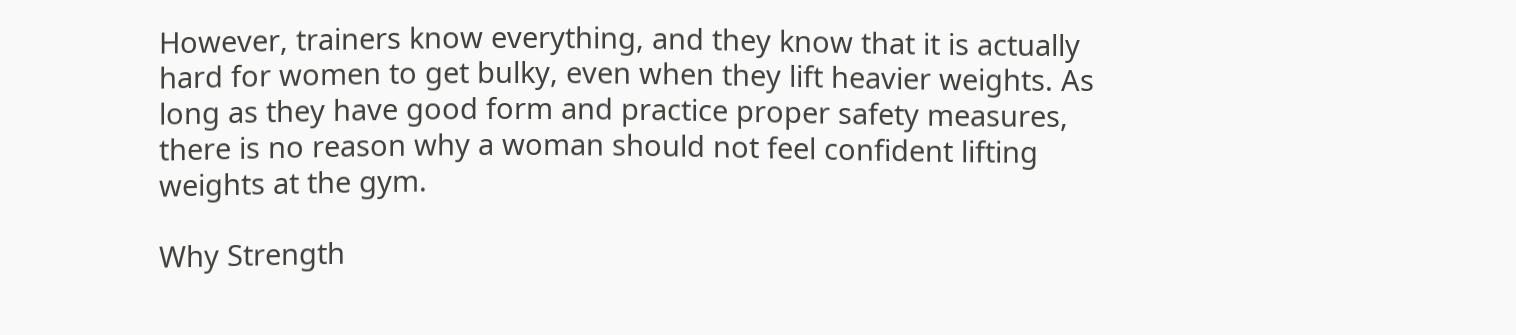However, trainers know everything, and they know that it is actually hard for women to get bulky, even when they lift heavier weights. As long as they have good form and practice proper safety measures, there is no reason why a woman should not feel confident lifting weights at the gym.

Why Strength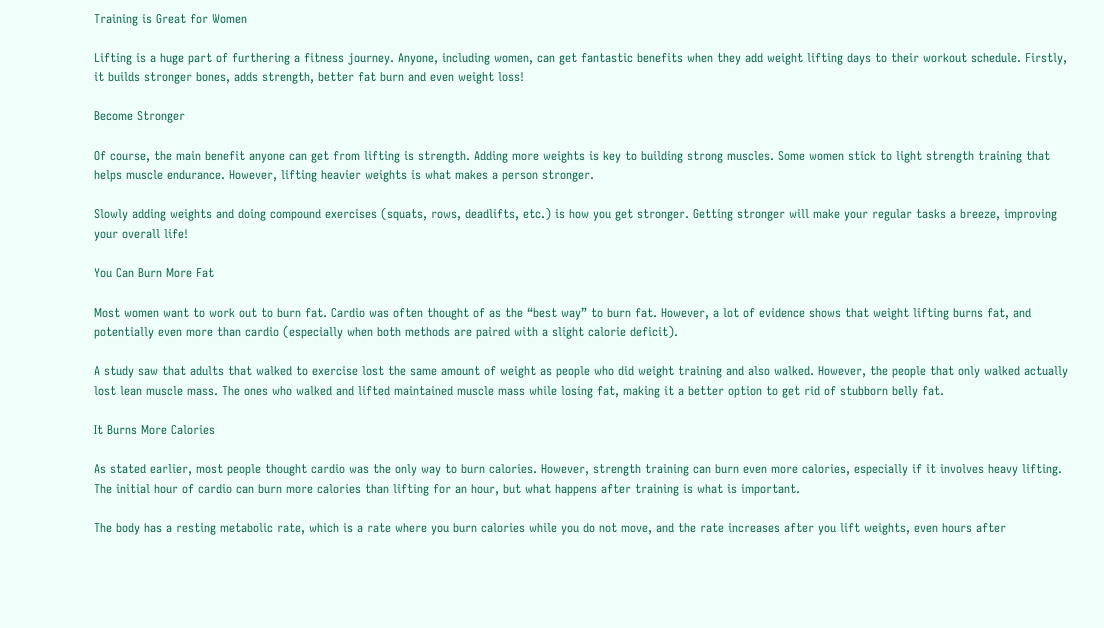Training is Great for Women

Lifting is a huge part of furthering a fitness journey. Anyone, including women, can get fantastic benefits when they add weight lifting days to their workout schedule. Firstly, it builds stronger bones, adds strength, better fat burn and even weight loss!

Become Stronger

Of course, the main benefit anyone can get from lifting is strength. Adding more weights is key to building strong muscles. Some women stick to light strength training that helps muscle endurance. However, lifting heavier weights is what makes a person stronger.

Slowly adding weights and doing compound exercises (squats, rows, deadlifts, etc.) is how you get stronger. Getting stronger will make your regular tasks a breeze, improving your overall life!

You Can Burn More Fat

Most women want to work out to burn fat. Cardio was often thought of as the “best way” to burn fat. However, a lot of evidence shows that weight lifting burns fat, and potentially even more than cardio (especially when both methods are paired with a slight calorie deficit).

A study saw that adults that walked to exercise lost the same amount of weight as people who did weight training and also walked. However, the people that only walked actually lost lean muscle mass. The ones who walked and lifted maintained muscle mass while losing fat, making it a better option to get rid of stubborn belly fat.

It Burns More Calories

As stated earlier, most people thought cardio was the only way to burn calories. However, strength training can burn even more calories, especially if it involves heavy lifting. The initial hour of cardio can burn more calories than lifting for an hour, but what happens after training is what is important.

The body has a resting metabolic rate, which is a rate where you burn calories while you do not move, and the rate increases after you lift weights, even hours after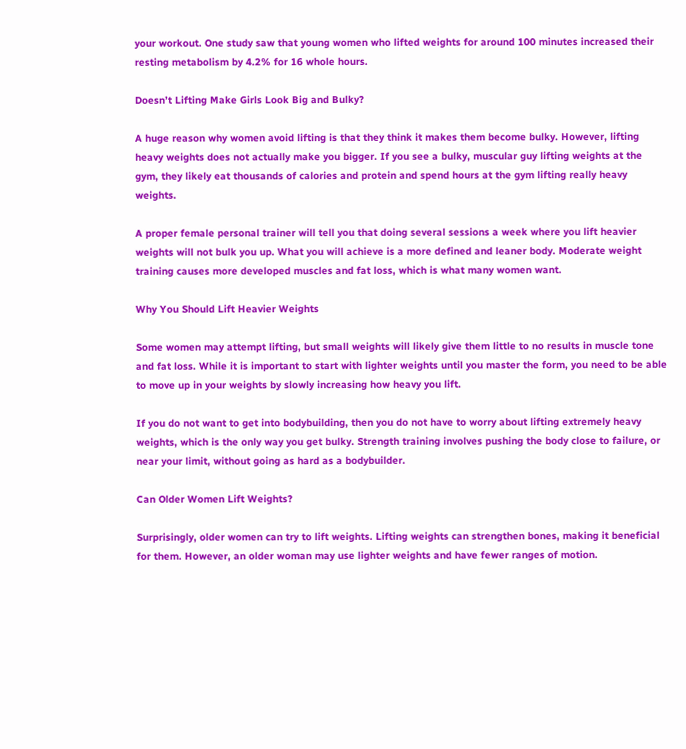your workout. One study saw that young women who lifted weights for around 100 minutes increased their resting metabolism by 4.2% for 16 whole hours.

Doesn’t Lifting Make Girls Look Big and Bulky?

A huge reason why women avoid lifting is that they think it makes them become bulky. However, lifting heavy weights does not actually make you bigger. If you see a bulky, muscular guy lifting weights at the gym, they likely eat thousands of calories and protein and spend hours at the gym lifting really heavy weights.

A proper female personal trainer will tell you that doing several sessions a week where you lift heavier weights will not bulk you up. What you will achieve is a more defined and leaner body. Moderate weight training causes more developed muscles and fat loss, which is what many women want.

Why You Should Lift Heavier Weights

Some women may attempt lifting, but small weights will likely give them little to no results in muscle tone and fat loss. While it is important to start with lighter weights until you master the form, you need to be able to move up in your weights by slowly increasing how heavy you lift.

If you do not want to get into bodybuilding, then you do not have to worry about lifting extremely heavy weights, which is the only way you get bulky. Strength training involves pushing the body close to failure, or near your limit, without going as hard as a bodybuilder.

Can Older Women Lift Weights?

Surprisingly, older women can try to lift weights. Lifting weights can strengthen bones, making it beneficial for them. However, an older woman may use lighter weights and have fewer ranges of motion.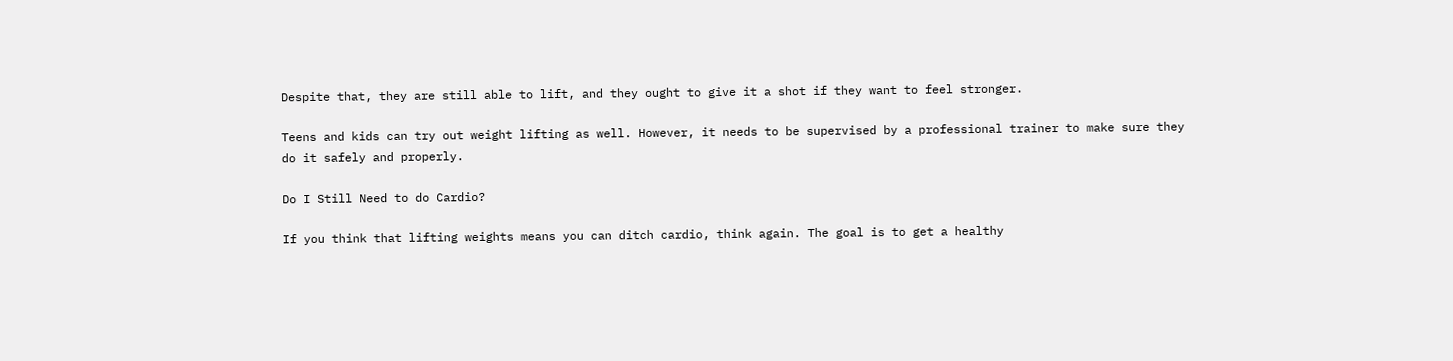Despite that, they are still able to lift, and they ought to give it a shot if they want to feel stronger.

Teens and kids can try out weight lifting as well. However, it needs to be supervised by a professional trainer to make sure they do it safely and properly.

Do I Still Need to do Cardio?

If you think that lifting weights means you can ditch cardio, think again. The goal is to get a healthy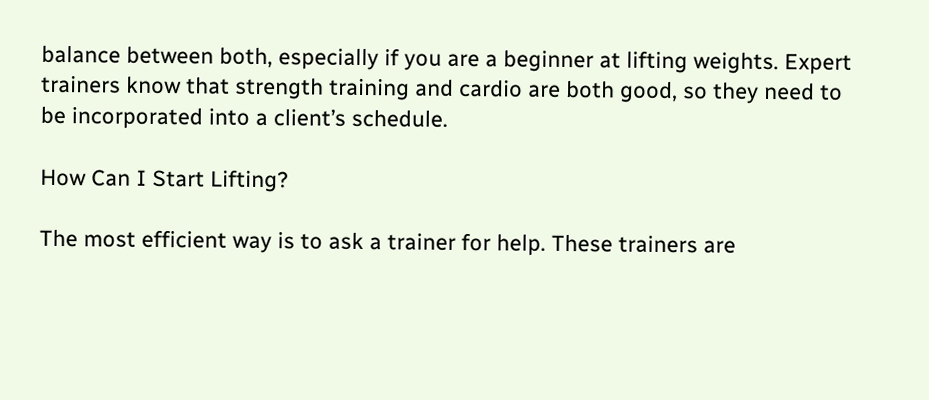balance between both, especially if you are a beginner at lifting weights. Expert trainers know that strength training and cardio are both good, so they need to be incorporated into a client’s schedule.

How Can I Start Lifting?

The most efficient way is to ask a trainer for help. These trainers are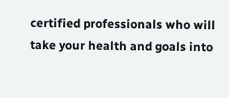certified professionals who will take your health and goals into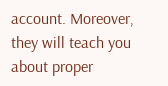account. Moreover, they will teach you about proper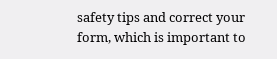safety tips and correct your form, which is important to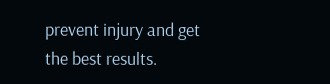prevent injury and get the best results.